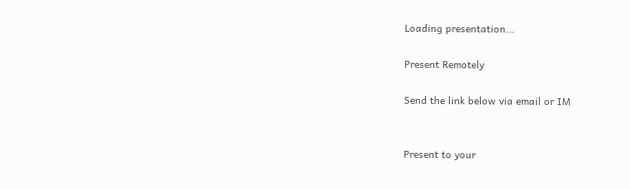Loading presentation...

Present Remotely

Send the link below via email or IM


Present to your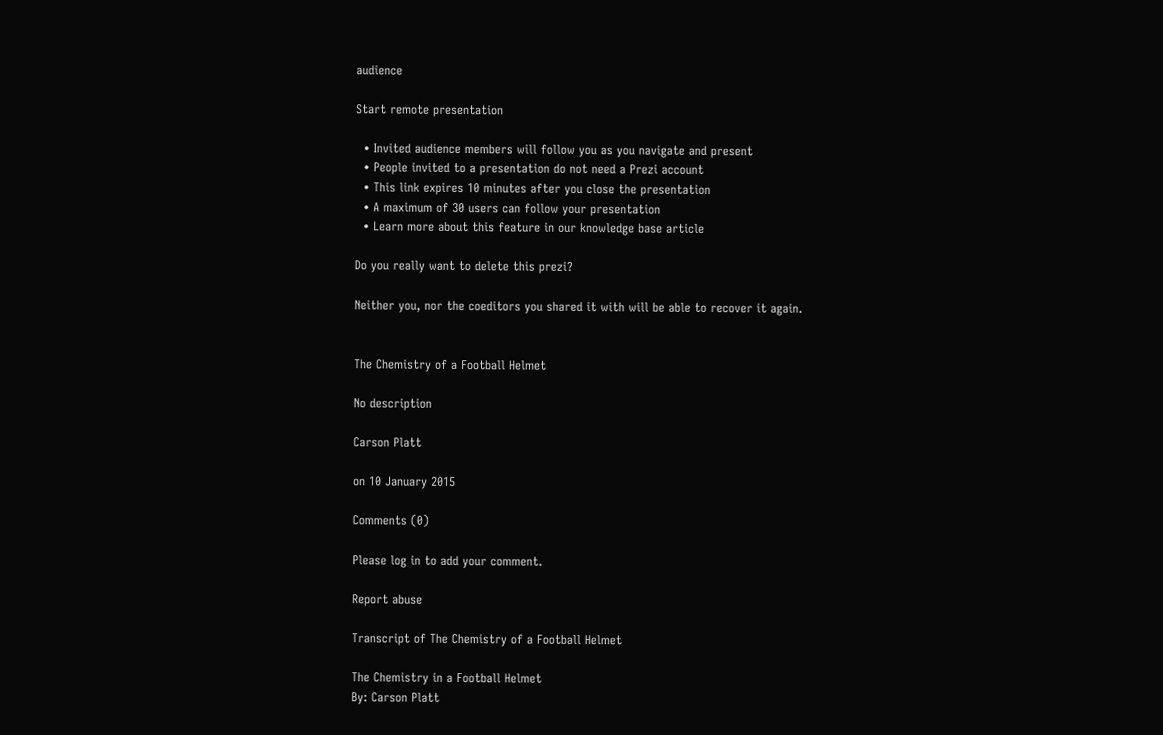audience

Start remote presentation

  • Invited audience members will follow you as you navigate and present
  • People invited to a presentation do not need a Prezi account
  • This link expires 10 minutes after you close the presentation
  • A maximum of 30 users can follow your presentation
  • Learn more about this feature in our knowledge base article

Do you really want to delete this prezi?

Neither you, nor the coeditors you shared it with will be able to recover it again.


The Chemistry of a Football Helmet

No description

Carson Platt

on 10 January 2015

Comments (0)

Please log in to add your comment.

Report abuse

Transcript of The Chemistry of a Football Helmet

The Chemistry in a Football Helmet
By: Carson Platt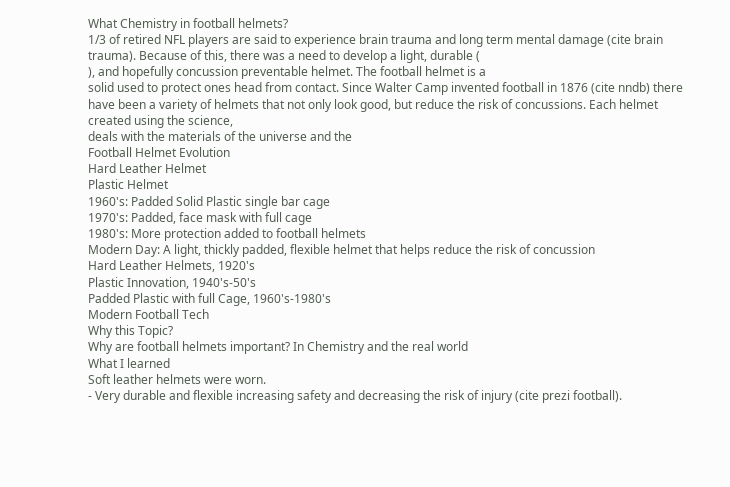What Chemistry in football helmets?
1/3 of retired NFL players are said to experience brain trauma and long term mental damage (cite brain trauma). Because of this, there was a need to develop a light, durable (
), and hopefully concussion preventable helmet. The football helmet is a
solid used to protect ones head from contact. Since Walter Camp invented football in 1876 (cite nndb) there have been a variety of helmets that not only look good, but reduce the risk of concussions. Each helmet created using the science,
deals with the materials of the universe and the
Football Helmet Evolution
Hard Leather Helmet
Plastic Helmet
1960's: Padded Solid Plastic single bar cage
1970's: Padded, face mask with full cage
1980's: More protection added to football helmets
Modern Day: A light, thickly padded, flexible helmet that helps reduce the risk of concussion
Hard Leather Helmets, 1920's
Plastic Innovation, 1940's-50's
Padded Plastic with full Cage, 1960's-1980's
Modern Football Tech
Why this Topic?
Why are football helmets important? In Chemistry and the real world
What I learned
Soft leather helmets were worn.
- Very durable and flexible increasing safety and decreasing the risk of injury (cite prezi football).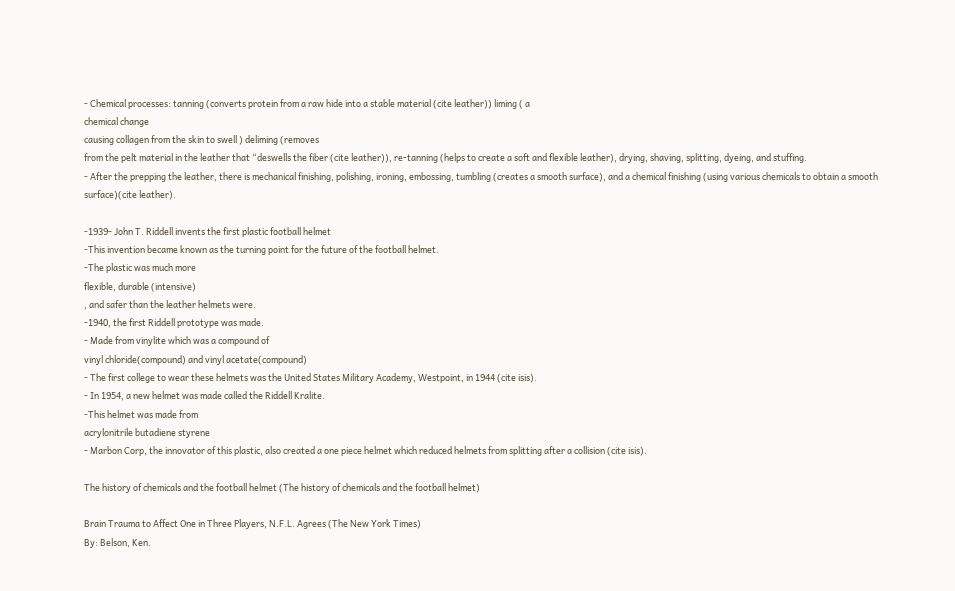- Chemical processes: tanning (converts protein from a raw hide into a stable material (cite leather)) liming ( a
chemical change
causing collagen from the skin to swell ) deliming (removes
from the pelt material in the leather that “deswells the fiber (cite leather)), re-tanning (helps to create a soft and flexible leather), drying, shaving, splitting, dyeing, and stuffing.
- After the prepping the leather, there is mechanical finishing, polishing, ironing, embossing, tumbling (creates a smooth surface), and a chemical finishing (using various chemicals to obtain a smooth surface)(cite leather).

-1939- John T. Riddell invents the first plastic football helmet
-This invention became known as the turning point for the future of the football helmet.
-The plastic was much more
flexible, durable (intensive)
, and safer than the leather helmets were.
-1940, the first Riddell prototype was made.
- Made from vinylite which was a compound of
vinyl chloride(compound) and vinyl acetate(compound)
- The first college to wear these helmets was the United States Military Academy, Westpoint, in 1944 (cite isis).
- In 1954, a new helmet was made called the Riddell Kralite.
-This helmet was made from
acrylonitrile butadiene styrene
- Marbon Corp, the innovator of this plastic, also created a one piece helmet which reduced helmets from splitting after a collision (cite isis).

The history of chemicals and the football helmet (The history of chemicals and the football helmet)

Brain Trauma to Affect One in Three Players, N.F.L. Agrees (The New York Times)
By: Belson, Ken.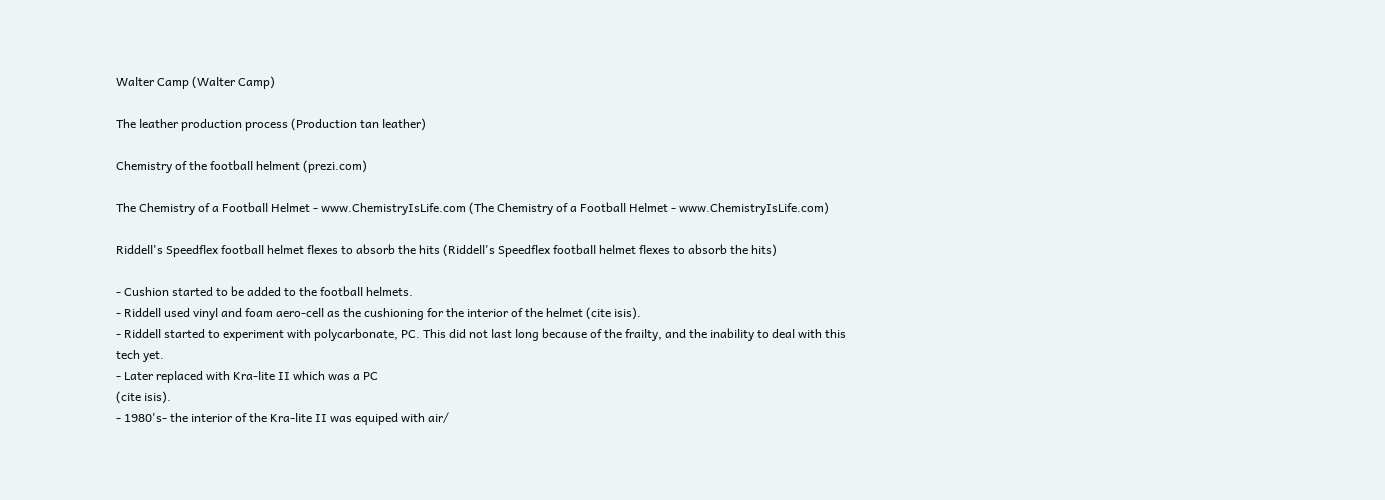Walter Camp (Walter Camp)

The leather production process (Production tan leather)

Chemistry of the football helment (prezi.com)

The Chemistry of a Football Helmet - www.ChemistryIsLife.com (The Chemistry of a Football Helmet - www.ChemistryIsLife.com)

Riddell's Speedflex football helmet flexes to absorb the hits (Riddell's Speedflex football helmet flexes to absorb the hits)

- Cushion started to be added to the football helmets.
- Riddell used vinyl and foam aero-cell as the cushioning for the interior of the helmet (cite isis).
- Riddell started to experiment with polycarbonate, PC. This did not last long because of the frailty, and the inability to deal with this tech yet.
- Later replaced with Kra-lite II which was a PC
(cite isis).
- 1980's- the interior of the Kra-lite II was equiped with air/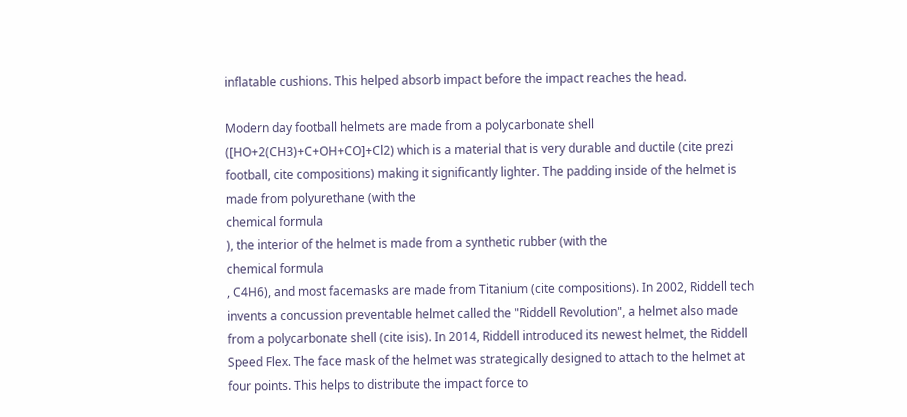inflatable cushions. This helped absorb impact before the impact reaches the head.

Modern day football helmets are made from a polycarbonate shell ([HO+2(CH3)+C+OH+CO]+Cl2) which is a material that is very durable and ductile (cite prezi football, cite compositions) making it significantly lighter. The padding inside of the helmet is made from polyurethane (with the
chemical formula
), the interior of the helmet is made from a synthetic rubber (with the
chemical formula
, C4H6), and most facemasks are made from Titanium (cite compositions). In 2002, Riddell tech invents a concussion preventable helmet called the "Riddell Revolution", a helmet also made from a polycarbonate shell (cite isis). In 2014, Riddell introduced its newest helmet, the Riddell Speed Flex. The face mask of the helmet was strategically designed to attach to the helmet at four points. This helps to distribute the impact force to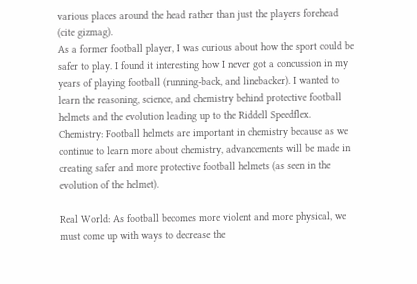various places around the head rather than just the players forehead (cite gizmag).
As a former football player, I was curious about how the sport could be safer to play. I found it interesting how I never got a concussion in my years of playing football (running-back, and linebacker). I wanted to learn the reasoning, science, and chemistry behind protective football helmets and the evolution leading up to the Riddell Speedflex.
Chemistry: Football helmets are important in chemistry because as we continue to learn more about chemistry, advancements will be made in creating safer and more protective football helmets (as seen in the evolution of the helmet).

Real World: As football becomes more violent and more physical, we must come up with ways to decrease the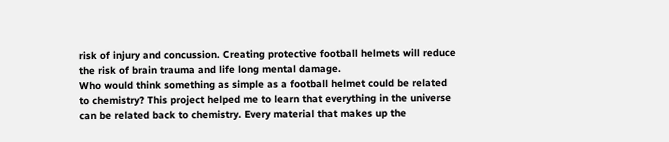risk of injury and concussion. Creating protective football helmets will reduce the risk of brain trauma and life long mental damage.
Who would think something as simple as a football helmet could be related to chemistry? This project helped me to learn that everything in the universe can be related back to chemistry. Every material that makes up the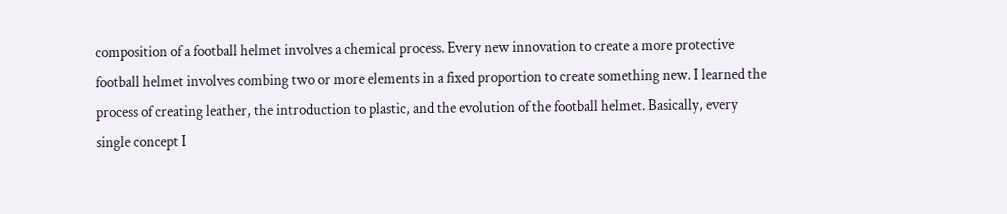composition of a football helmet involves a chemical process. Every new innovation to create a more protective football helmet involves combing two or more elements in a fixed proportion to create something new. I learned the process of creating leather, the introduction to plastic, and the evolution of the football helmet. Basically, every single concept I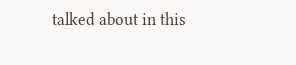talked about in this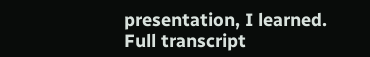presentation, I learned.
Full transcript